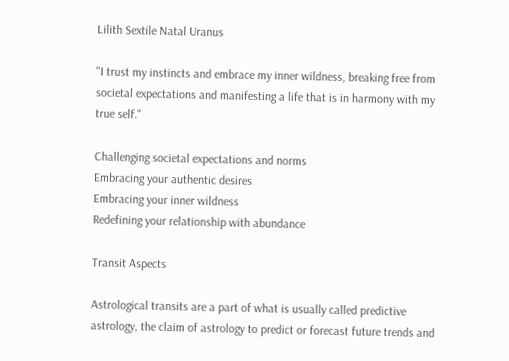Lilith Sextile Natal Uranus

"I trust my instincts and embrace my inner wildness, breaking free from societal expectations and manifesting a life that is in harmony with my true self."

Challenging societal expectations and norms
Embracing your authentic desires
Embracing your inner wildness
Redefining your relationship with abundance

Transit Aspects

Astrological transits are a part of what is usually called predictive astrology, the claim of astrology to predict or forecast future trends and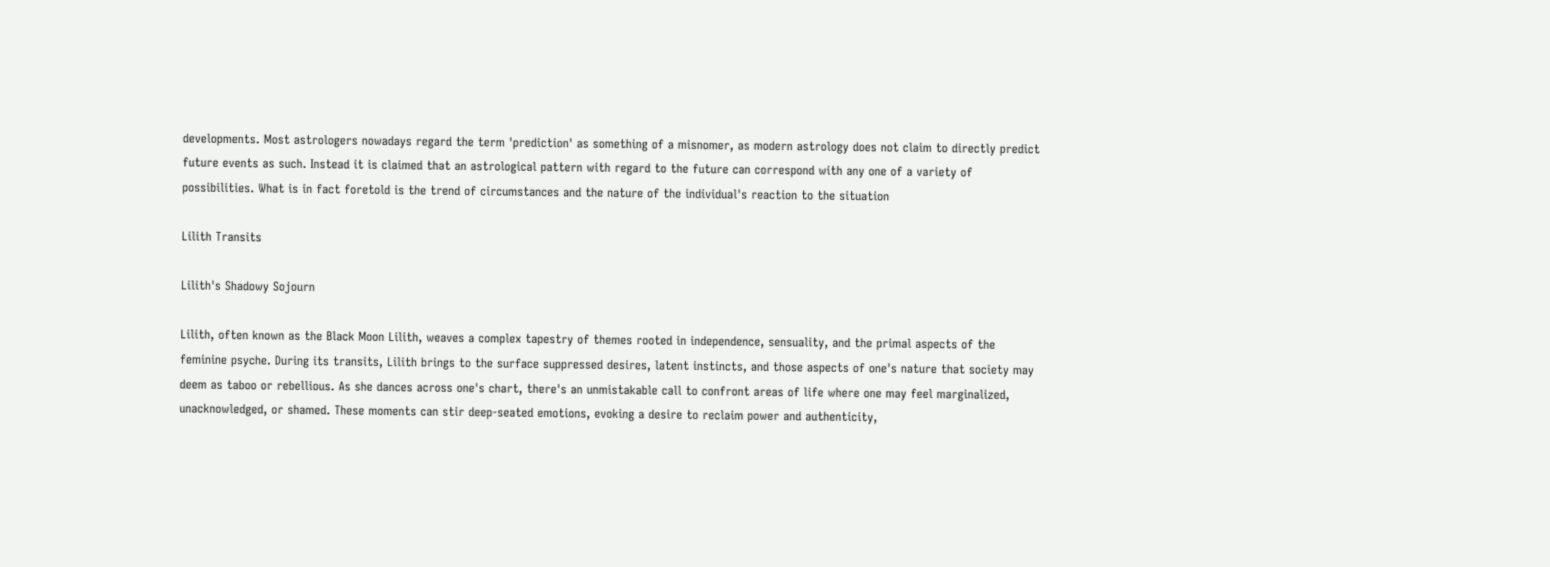developments. Most astrologers nowadays regard the term 'prediction' as something of a misnomer, as modern astrology does not claim to directly predict future events as such. Instead it is claimed that an astrological pattern with regard to the future can correspond with any one of a variety of possibilities. What is in fact foretold is the trend of circumstances and the nature of the individual's reaction to the situation

Lilith Transits

Lilith's Shadowy Sojourn

Lilith, often known as the Black Moon Lilith, weaves a complex tapestry of themes rooted in independence, sensuality, and the primal aspects of the feminine psyche. During its transits, Lilith brings to the surface suppressed desires, latent instincts, and those aspects of one's nature that society may deem as taboo or rebellious. As she dances across one's chart, there's an unmistakable call to confront areas of life where one may feel marginalized, unacknowledged, or shamed. These moments can stir deep-seated emotions, evoking a desire to reclaim power and authenticity,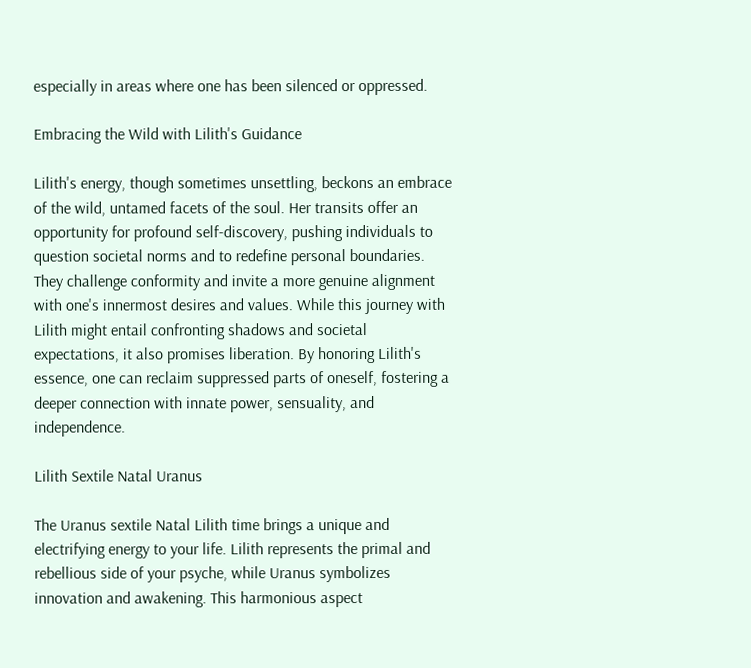especially in areas where one has been silenced or oppressed.

Embracing the Wild with Lilith's Guidance

Lilith's energy, though sometimes unsettling, beckons an embrace of the wild, untamed facets of the soul. Her transits offer an opportunity for profound self-discovery, pushing individuals to question societal norms and to redefine personal boundaries. They challenge conformity and invite a more genuine alignment with one's innermost desires and values. While this journey with Lilith might entail confronting shadows and societal expectations, it also promises liberation. By honoring Lilith's essence, one can reclaim suppressed parts of oneself, fostering a deeper connection with innate power, sensuality, and independence.

Lilith Sextile Natal Uranus

The Uranus sextile Natal Lilith time brings a unique and electrifying energy to your life. Lilith represents the primal and rebellious side of your psyche, while Uranus symbolizes innovation and awakening. This harmonious aspect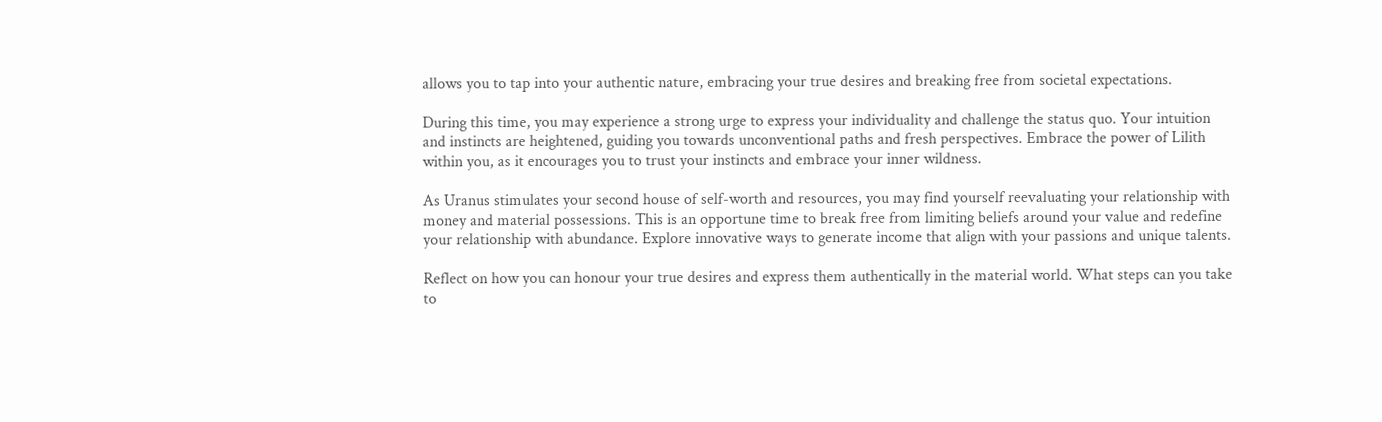allows you to tap into your authentic nature, embracing your true desires and breaking free from societal expectations.

During this time, you may experience a strong urge to express your individuality and challenge the status quo. Your intuition and instincts are heightened, guiding you towards unconventional paths and fresh perspectives. Embrace the power of Lilith within you, as it encourages you to trust your instincts and embrace your inner wildness.

As Uranus stimulates your second house of self-worth and resources, you may find yourself reevaluating your relationship with money and material possessions. This is an opportune time to break free from limiting beliefs around your value and redefine your relationship with abundance. Explore innovative ways to generate income that align with your passions and unique talents.

Reflect on how you can honour your true desires and express them authentically in the material world. What steps can you take to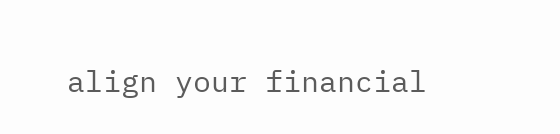align your financial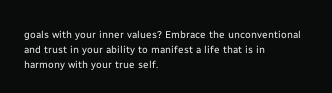goals with your inner values? Embrace the unconventional and trust in your ability to manifest a life that is in harmony with your true self.